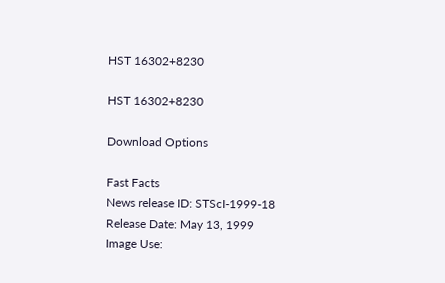HST 16302+8230

HST 16302+8230

Download Options

Fast Facts
News release ID: STScI-1999-18
Release Date: May 13, 1999
Image Use: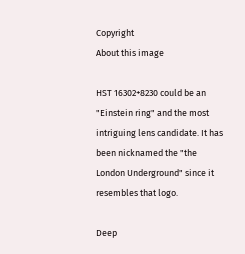Copyright
About this image

HST 16302+8230 could be an "Einstein ring" and the most intriguing lens candidate. It has been nicknamed the "the London Underground" since it resembles that logo.

Deep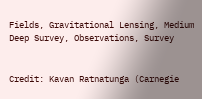Fields, Gravitational Lensing, Medium Deep Survey, Observations, Survey


Credit: Kavan Ratnatunga (Carnegie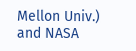Mellon Univ.) and NASA